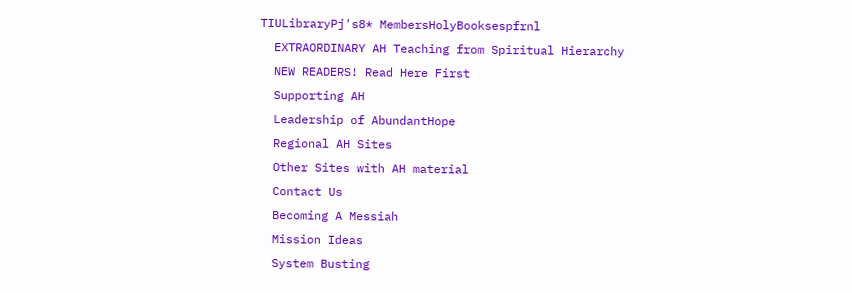TIULibraryPj's8* MembersHolyBooksespfrnl
  EXTRAORDINARY AH Teaching from Spiritual Hierarchy
  NEW READERS! Read Here First
  Supporting AH
  Leadership of AbundantHope
  Regional AH Sites
  Other Sites with AH material
  Contact Us
  Becoming A Messiah
  Mission Ideas
  System Busting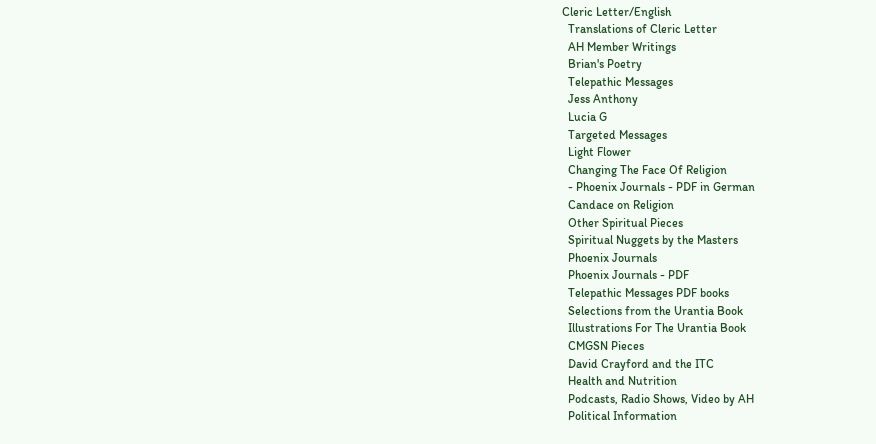Cleric Letter/English
  Translations of Cleric Letter
  AH Member Writings
  Brian's Poetry
  Telepathic Messages
  Jess Anthony
  Lucia G
  Targeted Messages
  Light Flower
  Changing The Face Of Religion
  - Phoenix Journals - PDF in German
  Candace on Religion
  Other Spiritual Pieces
  Spiritual Nuggets by the Masters
  Phoenix Journals
  Phoenix Journals - PDF
  Telepathic Messages PDF books
  Selections from the Urantia Book
  Illustrations For The Urantia Book
  CMGSN Pieces
  David Crayford and the ITC
  Health and Nutrition
  Podcasts, Radio Shows, Video by AH
  Political Information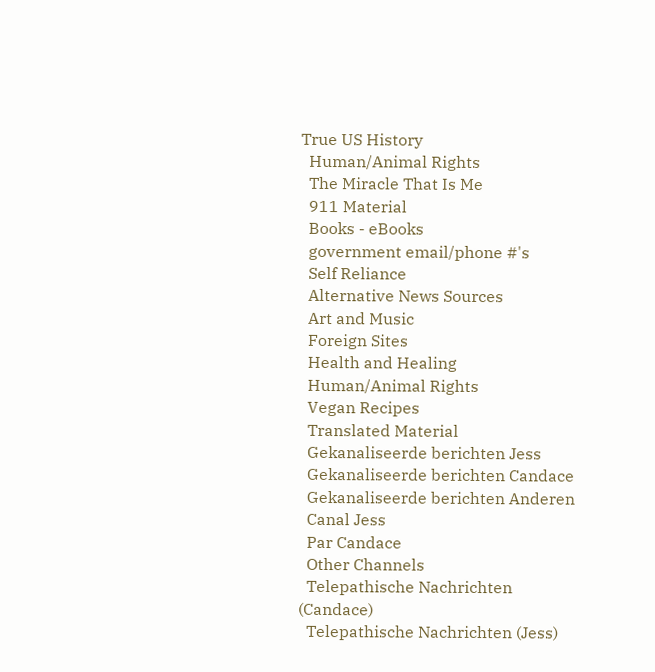True US History
  Human/Animal Rights
  The Miracle That Is Me
  911 Material
  Books - eBooks
  government email/phone #'s
  Self Reliance
  Alternative News Sources
  Art and Music
  Foreign Sites
  Health and Healing
  Human/Animal Rights
  Vegan Recipes
  Translated Material
  Gekanaliseerde berichten Jess
  Gekanaliseerde berichten Candace
  Gekanaliseerde berichten Anderen
  Canal Jess
  Par Candace
  Other Channels
  Telepathische Nachrichten (Candace)
  Telepathische Nachrichten (Jess)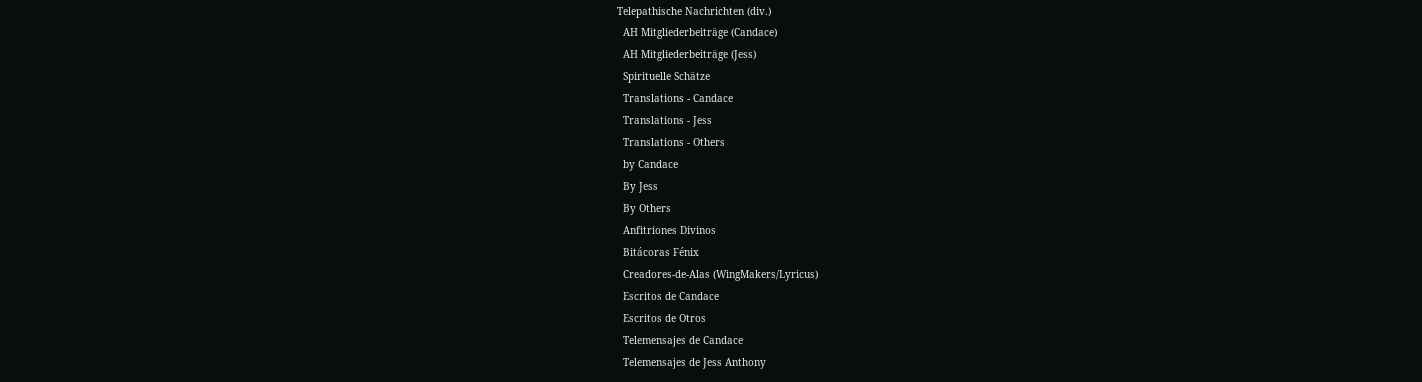Telepathische Nachrichten (div.)
  AH Mitgliederbeiträge (Candace)
  AH Mitgliederbeiträge (Jess)
  Spirituelle Schätze
  Translations - Candace
  Translations - Jess
  Translations - Others
  by Candace
  By Jess
  By Others
  Anfitriones Divinos
  Bitácoras Fénix
  Creadores-de-Alas (WingMakers/Lyricus)
  Escritos de Candace
  Escritos de Otros
  Telemensajes de Candace
  Telemensajes de Jess Anthony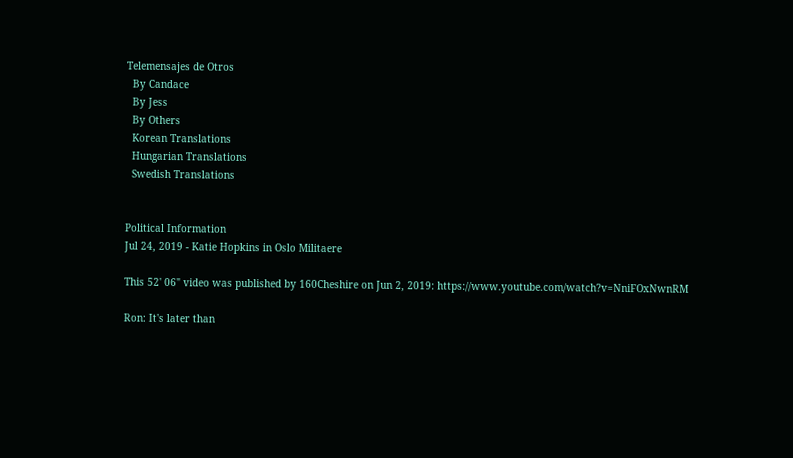Telemensajes de Otros
  By Candace
  By Jess
  By Others
  Korean Translations
  Hungarian Translations
  Swedish Translations


Political Information
Jul 24, 2019 - Katie Hopkins in Oslo Militaere

This 52' 06" video was published by 160Cheshire on Jun 2, 2019: https://www.youtube.com/watch?v=NniFOxNwnRM

Ron: It's later than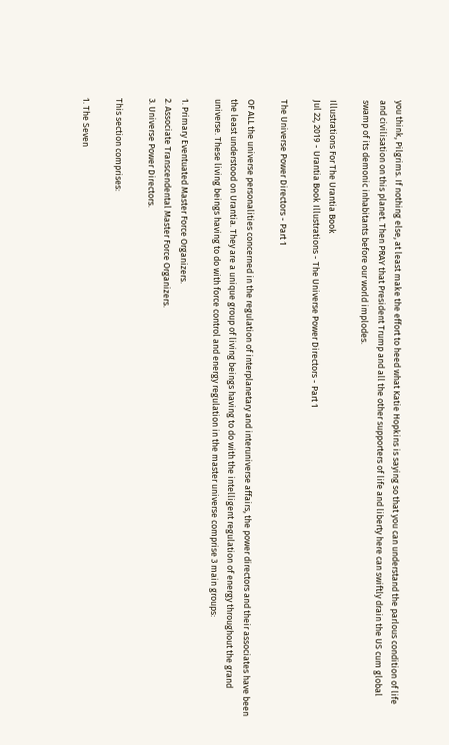you think, Pilgrims. If nothing else, at least make the effort to heed what Katie Hopkins is saying so that you can understand the parlous condition of life and civilisation on this planet. Then PRAY that President Trump and all the other supporters of life and liberty here can swiftly drain the US cum global swamp of its demonic inhabitants before our world implodes.

Illustrations For The Urantia Book
Jul 22, 2019 - Urantia Book Illustrations - The Universe Power Directors - Part 1

The Universe Power Directors - Part 1

OF ALL the universe personalities concerned in the regulation of interplanetary and interuniverse affairs, the power directors and their associates have been the least understood on Urantia. They are a unique group of living beings having to do with the intelligent regulation of energy throughout the grand universe. These living beings having to do with force control and energy regulation in the master universe comprise 3 main groups:

1. Primary Eventuated Master Force Organizers.
2. Associate Transcendental Master Force Organizers.
3. Universe Power Directors.

This section comprises:

1. The Seven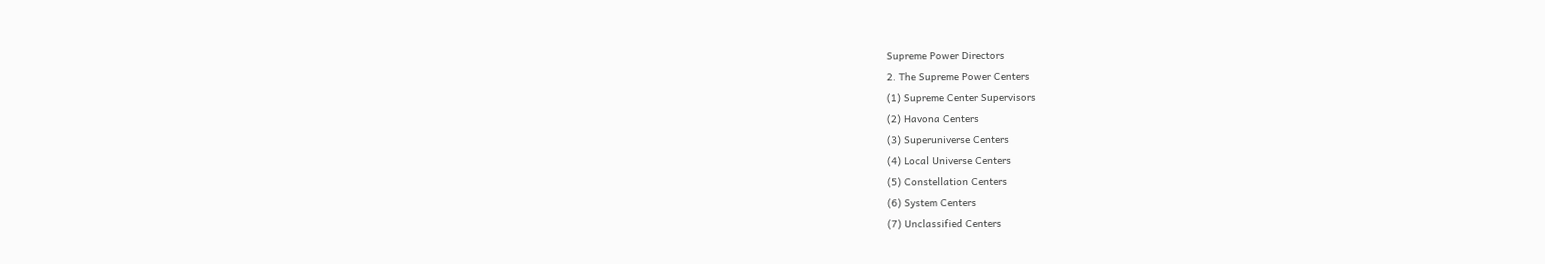Supreme Power Directors
2. The Supreme Power Centers
(1) Supreme Center Supervisors
(2) Havona Centers
(3) Superuniverse Centers
(4) Local Universe Centers
(5) Constellation Centers
(6) System Centers
(7) Unclassified Centers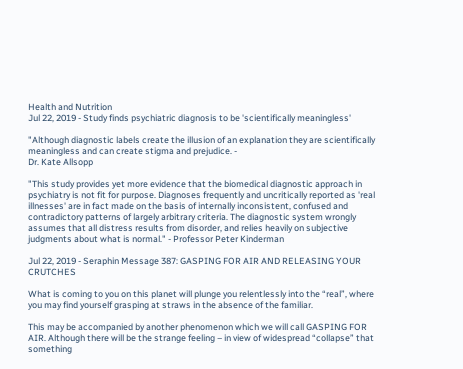Health and Nutrition
Jul 22, 2019 - Study finds psychiatric diagnosis to be 'scientifically meaningless'

"Although diagnostic labels create the illusion of an explanation they are scientifically meaningless and can create stigma and prejudice. -
Dr. Kate Allsopp

"This study provides yet more evidence that the biomedical diagnostic approach in psychiatry is not fit for purpose. Diagnoses frequently and uncritically reported as 'real illnesses' are in fact made on the basis of internally inconsistent, confused and contradictory patterns of largely arbitrary criteria. The diagnostic system wrongly assumes that all distress results from disorder, and relies heavily on subjective judgments about what is normal." - Professor Peter Kinderman

Jul 22, 2019 - Seraphin Message 387: GASPING FOR AIR AND RELEASING YOUR CRUTCHES

What is coming to you on this planet will plunge you relentlessly into the “real”, where you may find yourself grasping at straws in the absence of the familiar.

This may be accompanied by another phenomenon which we will call GASPING FOR AIR. Although there will be the strange feeling – in view of widespread “collapse” that something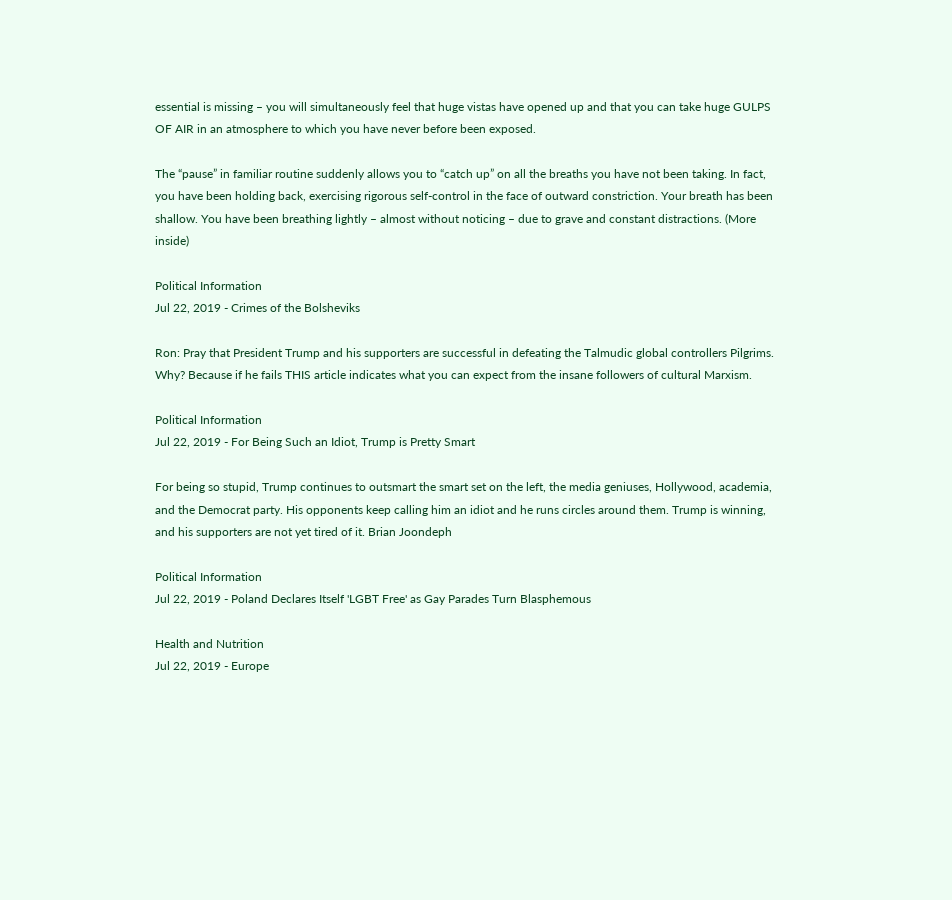essential is missing – you will simultaneously feel that huge vistas have opened up and that you can take huge GULPS OF AIR in an atmosphere to which you have never before been exposed.

The “pause” in familiar routine suddenly allows you to “catch up” on all the breaths you have not been taking. In fact, you have been holding back, exercising rigorous self-control in the face of outward constriction. Your breath has been shallow. You have been breathing lightly – almost without noticing – due to grave and constant distractions. (More inside)

Political Information
Jul 22, 2019 - Crimes of the Bolsheviks

Ron: Pray that President Trump and his supporters are successful in defeating the Talmudic global controllers Pilgrims. Why? Because if he fails THIS article indicates what you can expect from the insane followers of cultural Marxism.

Political Information
Jul 22, 2019 - For Being Such an Idiot, Trump is Pretty Smart

For being so stupid, Trump continues to outsmart the smart set on the left, the media geniuses, Hollywood, academia, and the Democrat party. His opponents keep calling him an idiot and he runs circles around them. Trump is winning, and his supporters are not yet tired of it. Brian Joondeph

Political Information
Jul 22, 2019 - Poland Declares Itself 'LGBT Free' as Gay Parades Turn Blasphemous

Health and Nutrition
Jul 22, 2019 - Europe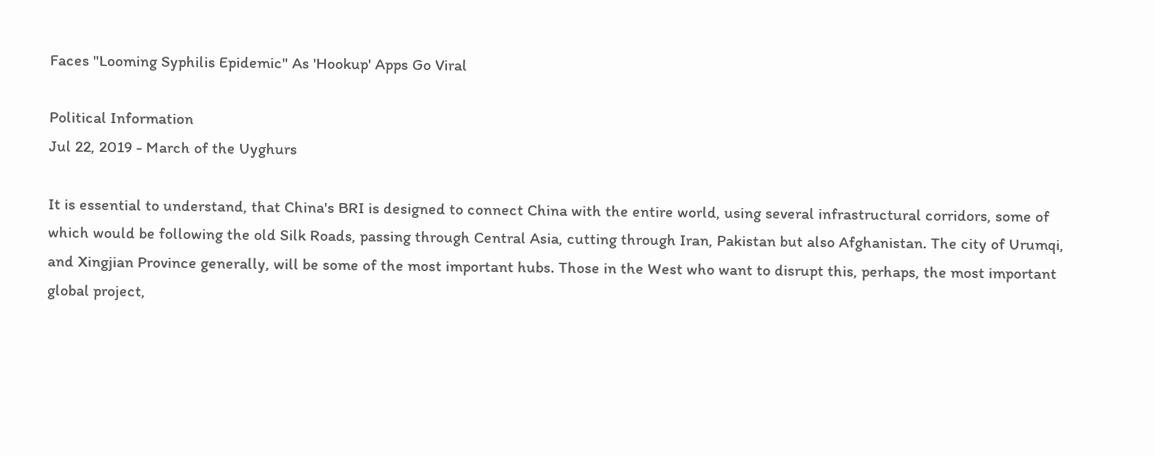Faces "Looming Syphilis Epidemic" As 'Hookup' Apps Go Viral

Political Information
Jul 22, 2019 - March of the Uyghurs

It is essential to understand, that China's BRI is designed to connect China with the entire world, using several infrastructural corridors, some of which would be following the old Silk Roads, passing through Central Asia, cutting through Iran, Pakistan but also Afghanistan. The city of Urumqi, and Xingjian Province generally, will be some of the most important hubs. Those in the West who want to disrupt this, perhaps, the most important global project,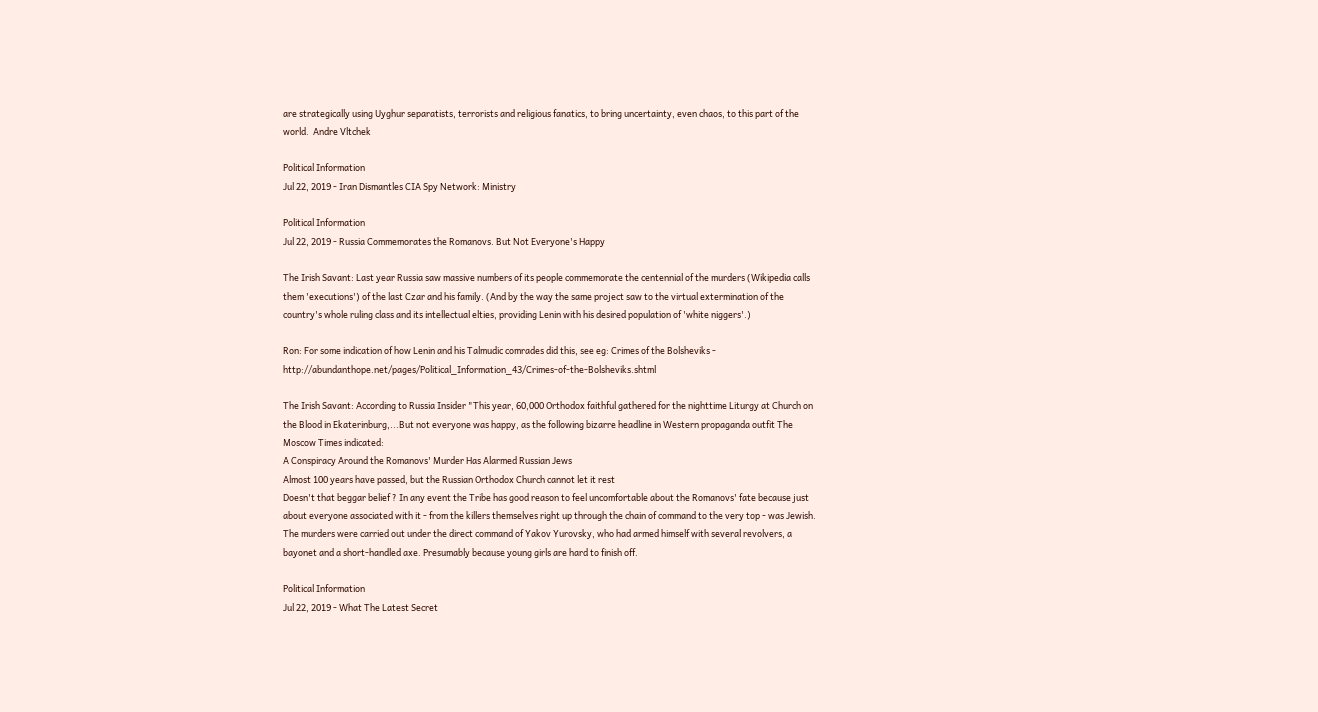are strategically using Uyghur separatists, terrorists and religious fanatics, to bring uncertainty, even chaos, to this part of the world.  Andre Vltchek

Political Information
Jul 22, 2019 - Iran Dismantles CIA Spy Network: Ministry

Political Information
Jul 22, 2019 - Russia Commemorates the Romanovs. But Not Everyone's Happy

The Irish Savant: Last year Russia saw massive numbers of its people commemorate the centennial of the murders (Wikipedia calls them 'executions') of the last Czar and his family. (And by the way the same project saw to the virtual extermination of the country's whole ruling class and its intellectual elties, providing Lenin with his desired population of 'white niggers'.)

Ron: For some indication of how Lenin and his Talmudic comrades did this, see eg: Crimes of the Bolsheviks - http://abundanthope.net/pages/Political_Information_43/Crimes-of-the-Bolsheviks.shtml

The Irish Savant: According to Russia Insider "This year, 60,000 Orthodox faithful gathered for the nighttime Liturgy at Church on the Blood in Ekaterinburg,...But not everyone was happy, as the following bizarre headline in Western propaganda outfit The Moscow Times indicated:
A Conspiracy Around the Romanovs' Murder Has Alarmed Russian Jews
Almost 100 years have passed, but the Russian Orthodox Church cannot let it rest
Doesn't that beggar belief ? In any event the Tribe has good reason to feel uncomfortable about the Romanovs' fate because just about everyone associated with it - from the killers themselves right up through the chain of command to the very top - was Jewish. The murders were carried out under the direct command of Yakov Yurovsky, who had armed himself with several revolvers, a bayonet and a short-handled axe. Presumably because young girls are hard to finish off.

Political Information
Jul 22, 2019 - What The Latest Secret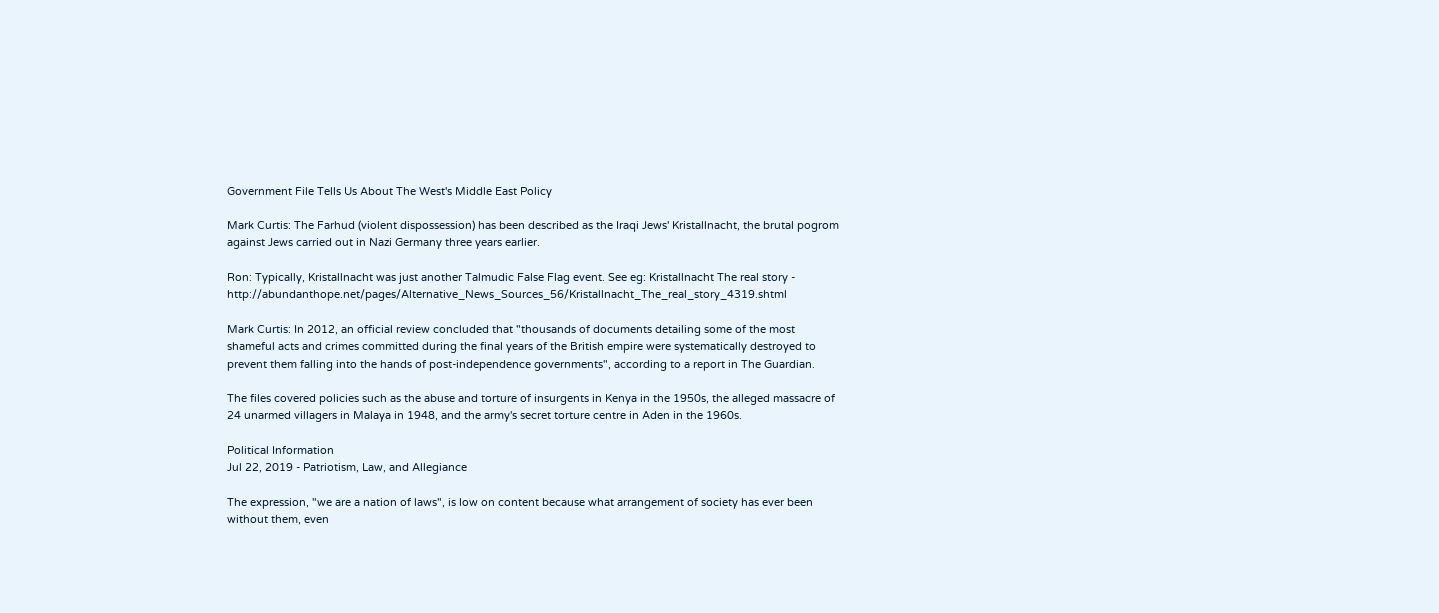Government File Tells Us About The West's Middle East Policy

Mark Curtis: The Farhud (violent dispossession) has been described as the Iraqi Jews' Kristallnacht, the brutal pogrom against Jews carried out in Nazi Germany three years earlier.

Ron: Typically, Kristallnacht was just another Talmudic False Flag event. See eg: Kristallnacht The real story - http://abundanthope.net/pages/Alternative_News_Sources_56/Kristallnacht_The_real_story_4319.shtml

Mark Curtis: In 2012, an official review concluded that "thousands of documents detailing some of the most shameful acts and crimes committed during the final years of the British empire were systematically destroyed to prevent them falling into the hands of post-independence governments", according to a report in The Guardian.

The files covered policies such as the abuse and torture of insurgents in Kenya in the 1950s, the alleged massacre of 24 unarmed villagers in Malaya in 1948, and the army's secret torture centre in Aden in the 1960s.

Political Information
Jul 22, 2019 - Patriotism, Law, and Allegiance

The expression, "we are a nation of laws", is low on content because what arrangement of society has ever been without them, even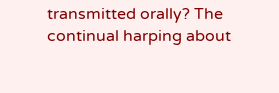transmitted orally? The continual harping about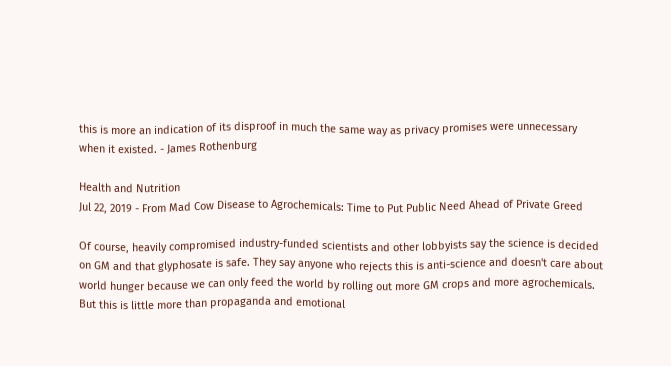this is more an indication of its disproof in much the same way as privacy promises were unnecessary when it existed. - James Rothenburg

Health and Nutrition
Jul 22, 2019 - From Mad Cow Disease to Agrochemicals: Time to Put Public Need Ahead of Private Greed

Of course, heavily compromised industry-funded scientists and other lobbyists say the science is decided on GM and that glyphosate is safe. They say anyone who rejects this is anti-science and doesn't care about world hunger because we can only feed the world by rolling out more GM crops and more agrochemicals. But this is little more than propaganda and emotional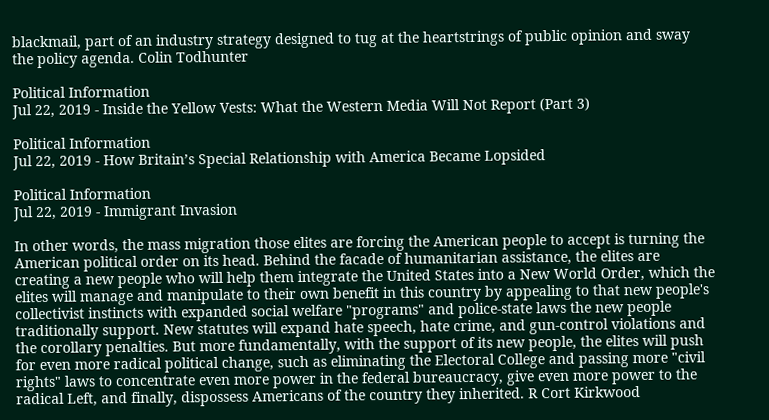blackmail, part of an industry strategy designed to tug at the heartstrings of public opinion and sway the policy agenda. Colin Todhunter

Political Information
Jul 22, 2019 - Inside the Yellow Vests: What the Western Media Will Not Report (Part 3)

Political Information
Jul 22, 2019 - How Britain’s Special Relationship with America Became Lopsided

Political Information
Jul 22, 2019 - Immigrant Invasion

In other words, the mass migration those elites are forcing the American people to accept is turning the American political order on its head. Behind the facade of humanitarian assistance, the elites are creating a new people who will help them integrate the United States into a New World Order, which the elites will manage and manipulate to their own benefit in this country by appealing to that new people's collectivist instincts with expanded social welfare "programs" and police-state laws the new people traditionally support. New statutes will expand hate speech, hate crime, and gun-control violations and the corollary penalties. But more fundamentally, with the support of its new people, the elites will push for even more radical political change, such as eliminating the Electoral College and passing more "civil rights" laws to concentrate even more power in the federal bureaucracy, give even more power to the radical Left, and finally, dispossess Americans of the country they inherited. R Cort Kirkwood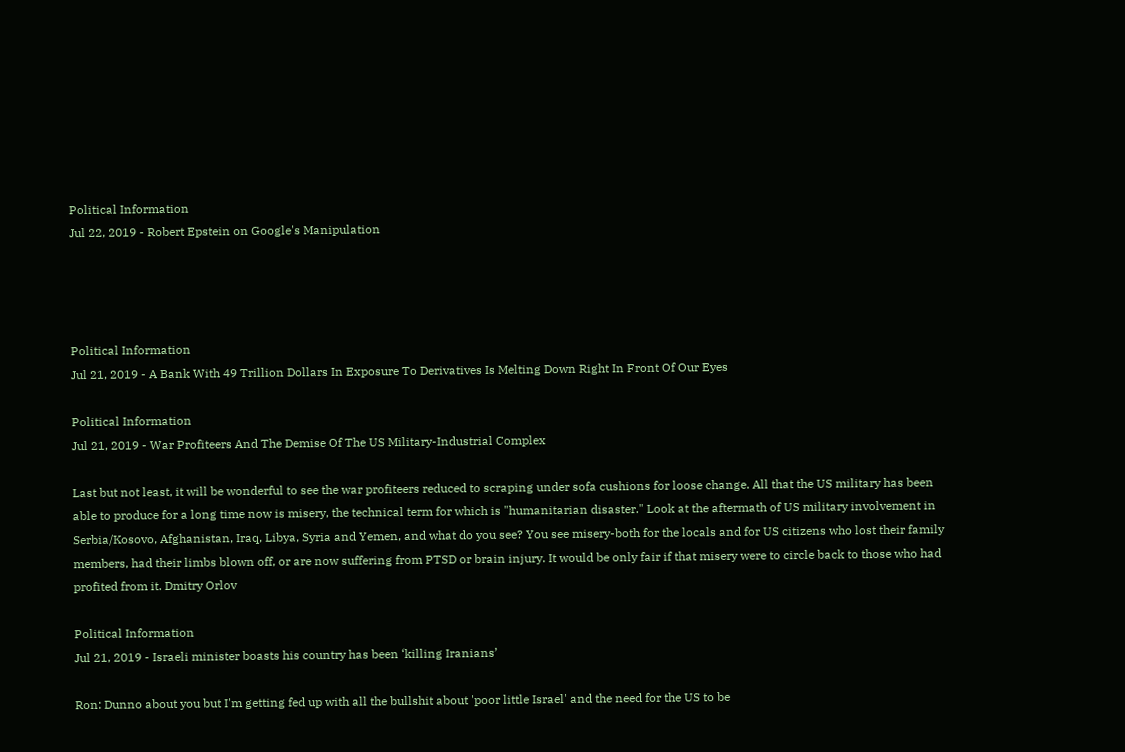Political Information
Jul 22, 2019 - Robert Epstein on Google's Manipulation




Political Information
Jul 21, 2019 - A Bank With 49 Trillion Dollars In Exposure To Derivatives Is Melting Down Right In Front Of Our Eyes

Political Information
Jul 21, 2019 - War Profiteers And The Demise Of The US Military-Industrial Complex

Last but not least, it will be wonderful to see the war profiteers reduced to scraping under sofa cushions for loose change. All that the US military has been able to produce for a long time now is misery, the technical term for which is "humanitarian disaster." Look at the aftermath of US military involvement in Serbia/Kosovo, Afghanistan, Iraq, Libya, Syria and Yemen, and what do you see? You see misery-both for the locals and for US citizens who lost their family members, had their limbs blown off, or are now suffering from PTSD or brain injury. It would be only fair if that misery were to circle back to those who had profited from it. Dmitry Orlov

Political Information
Jul 21, 2019 - Israeli minister boasts his country has been ‘killing Iranians’

Ron: Dunno about you but I'm getting fed up with all the bullshit about 'poor little Israel' and the need for the US to be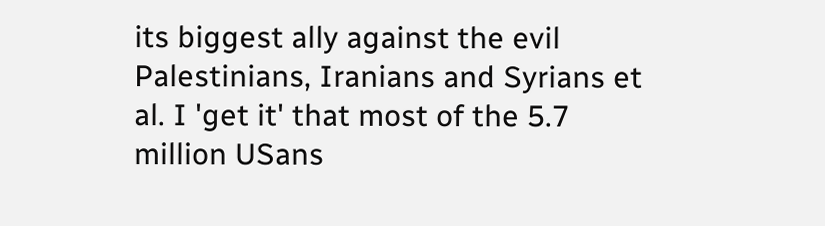its biggest ally against the evil Palestinians, Iranians and Syrians et al. I 'get it' that most of the 5.7 million USans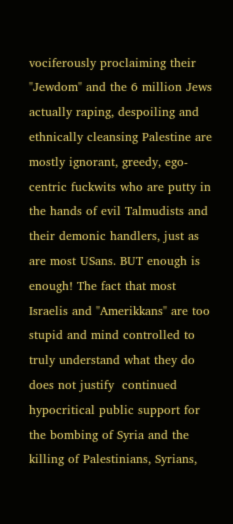vociferously proclaiming their "Jewdom" and the 6 million Jews actually raping, despoiling and ethnically cleansing Palestine are mostly ignorant, greedy, ego-centric fuckwits who are putty in the hands of evil Talmudists and their demonic handlers, just as are most USans. BUT enough is enough! The fact that most  Israelis and "Amerikkans" are too stupid and mind controlled to truly understand what they do does not justify  continued hypocritical public support for the bombing of Syria and the killing of Palestinians, Syrians,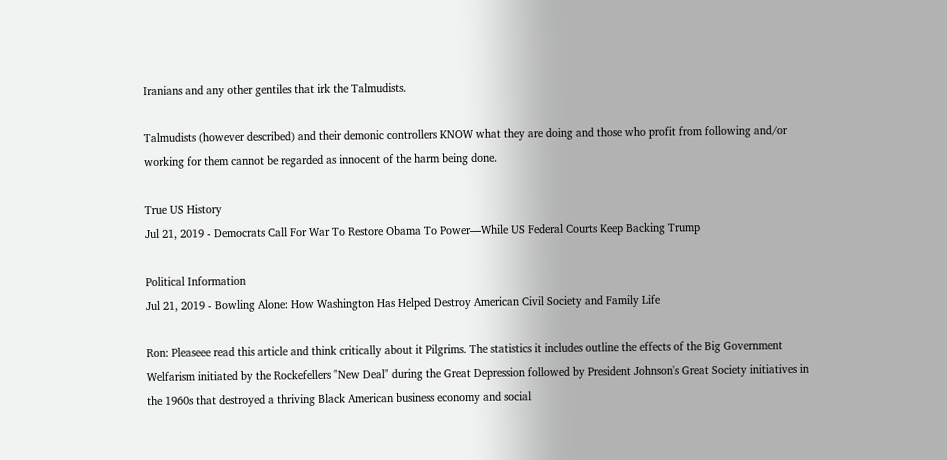Iranians and any other gentiles that irk the Talmudists.

Talmudists (however described) and their demonic controllers KNOW what they are doing and those who profit from following and/or working for them cannot be regarded as innocent of the harm being done.

True US History
Jul 21, 2019 - Democrats Call For War To Restore Obama To Power—While US Federal Courts Keep Backing Trump

Political Information
Jul 21, 2019 - Bowling Alone: How Washington Has Helped Destroy American Civil Society and Family Life

Ron: Pleaseee read this article and think critically about it Pilgrims. The statistics it includes outline the effects of the Big Government Welfarism initiated by the Rockefellers "New Deal" during the Great Depression followed by President Johnson's Great Society initiatives in the 1960s that destroyed a thriving Black American business economy and social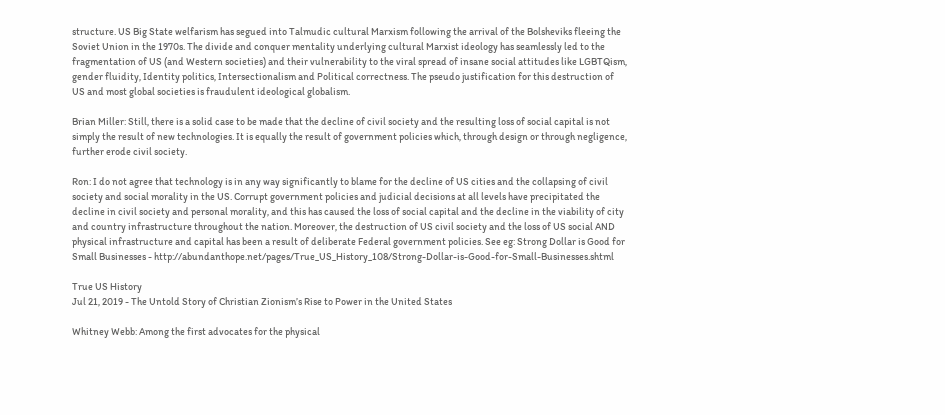structure. US Big State welfarism has segued into Talmudic cultural Marxism following the arrival of the Bolsheviks fleeing the Soviet Union in the 1970s. The divide and conquer mentality underlying cultural Marxist ideology has seamlessly led to the fragmentation of US (and Western societies) and their vulnerability to the viral spread of insane social attitudes like LGBTQism, gender fluidity, Identity politics, Intersectionalism and Political correctness. The pseudo justification for this destruction of US and most global societies is fraudulent ideological globalism.

Brian Miller: Still, there is a solid case to be made that the decline of civil society and the resulting loss of social capital is not simply the result of new technologies. It is equally the result of government policies which, through design or through negligence, further erode civil society.

Ron: I do not agree that technology is in any way significantly to blame for the decline of US cities and the collapsing of civil society and social morality in the US. Corrupt government policies and judicial decisions at all levels have precipitated the decline in civil society and personal morality, and this has caused the loss of social capital and the decline in the viability of city and country infrastructure throughout the nation. Moreover, the destruction of US civil society and the loss of US social AND physical infrastructure and capital has been a result of deliberate Federal government policies. See eg: Strong Dollar is Good for Small Businesses - http://abundanthope.net/pages/True_US_History_108/Strong-Dollar-is-Good-for-Small-Businesses.shtml

True US History
Jul 21, 2019 - The Untold Story of Christian Zionism’s Rise to Power in the United States

Whitney Webb: Among the first advocates for the physical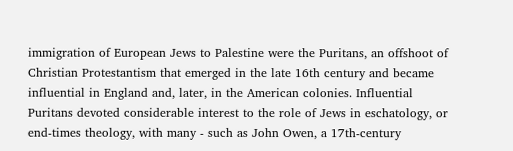immigration of European Jews to Palestine were the Puritans, an offshoot of Christian Protestantism that emerged in the late 16th century and became influential in England and, later, in the American colonies. Influential Puritans devoted considerable interest to the role of Jews in eschatology, or end-times theology, with many - such as John Owen, a 17th-century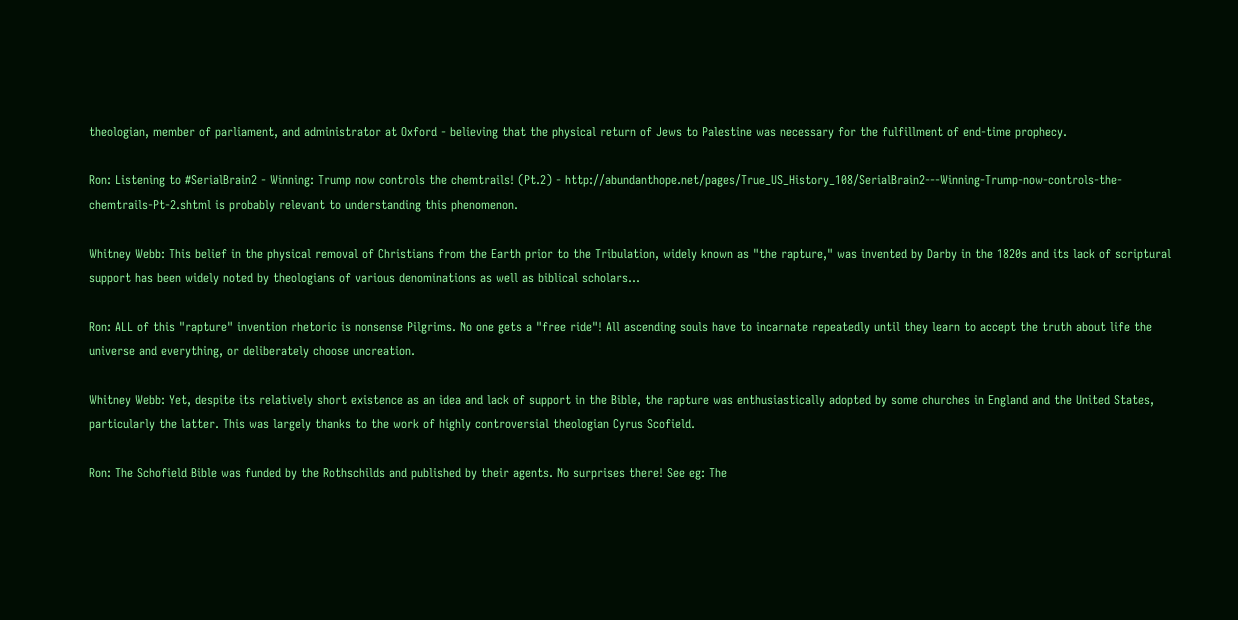theologian, member of parliament, and administrator at Oxford - believing that the physical return of Jews to Palestine was necessary for the fulfillment of end-time prophecy.

Ron: Listening to #SerialBrain2 - Winning: Trump now controls the chemtrails! (Pt.2) - http://abundanthope.net/pages/True_US_History_108/SerialBrain2---Winning-Trump-now-controls-the-chemtrails-Pt-2.shtml is probably relevant to understanding this phenomenon.

Whitney Webb: This belief in the physical removal of Christians from the Earth prior to the Tribulation, widely known as "the rapture," was invented by Darby in the 1820s and its lack of scriptural support has been widely noted by theologians of various denominations as well as biblical scholars...

Ron: ALL of this "rapture" invention rhetoric is nonsense Pilgrims. No one gets a "free ride"! All ascending souls have to incarnate repeatedly until they learn to accept the truth about life the universe and everything, or deliberately choose uncreation.

Whitney Webb: Yet, despite its relatively short existence as an idea and lack of support in the Bible, the rapture was enthusiastically adopted by some churches in England and the United States, particularly the latter. This was largely thanks to the work of highly controversial theologian Cyrus Scofield.

Ron: The Schofield Bible was funded by the Rothschilds and published by their agents. No surprises there! See eg: The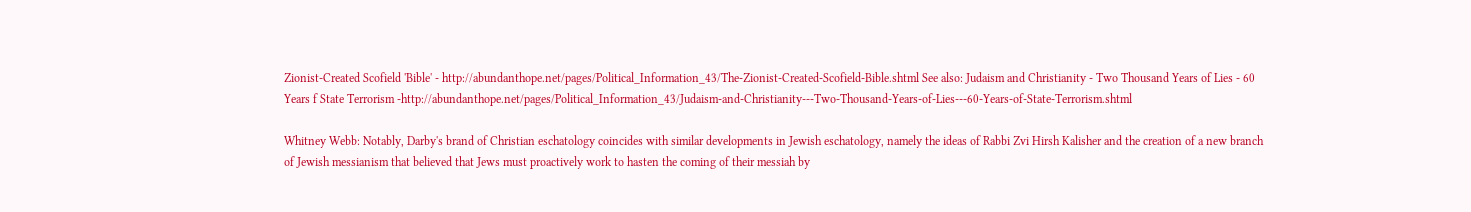Zionist-Created Scofield 'Bible' - http://abundanthope.net/pages/Political_Information_43/The-Zionist-Created-Scofield-Bible.shtml See also: Judaism and Christianity - Two Thousand Years of Lies - 60 Years f State Terrorism -http://abundanthope.net/pages/Political_Information_43/Judaism-and-Christianity---Two-Thousand-Years-of-Lies---60-Years-of-State-Terrorism.shtml

Whitney Webb: Notably, Darby's brand of Christian eschatology coincides with similar developments in Jewish eschatology, namely the ideas of Rabbi Zvi Hirsh Kalisher and the creation of a new branch of Jewish messianism that believed that Jews must proactively work to hasten the coming of their messiah by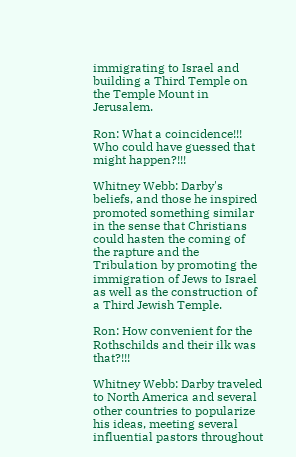immigrating to Israel and building a Third Temple on the Temple Mount in Jerusalem.

Ron: What a coincidence!!! Who could have guessed that might happen?!!!

Whitney Webb: Darby's beliefs, and those he inspired promoted something similar in the sense that Christians could hasten the coming of the rapture and the Tribulation by promoting the immigration of Jews to Israel as well as the construction of a Third Jewish Temple.

Ron: How convenient for the Rothschilds and their ilk was that?!!!

Whitney Webb: Darby traveled to North America and several other countries to popularize his ideas, meeting several influential pastors throughout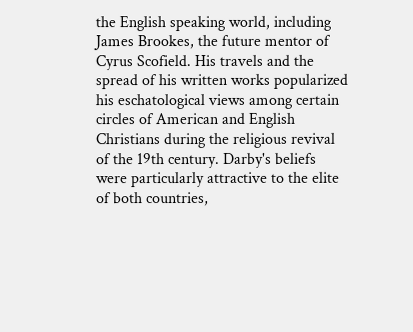the English speaking world, including James Brookes, the future mentor of Cyrus Scofield. His travels and the spread of his written works popularized his eschatological views among certain circles of American and English Christians during the religious revival of the 19th century. Darby's beliefs were particularly attractive to the elite of both countries,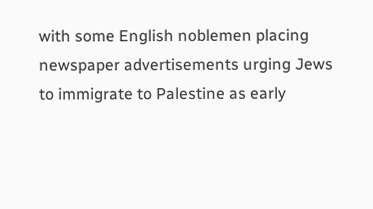with some English noblemen placing newspaper advertisements urging Jews to immigrate to Palestine as early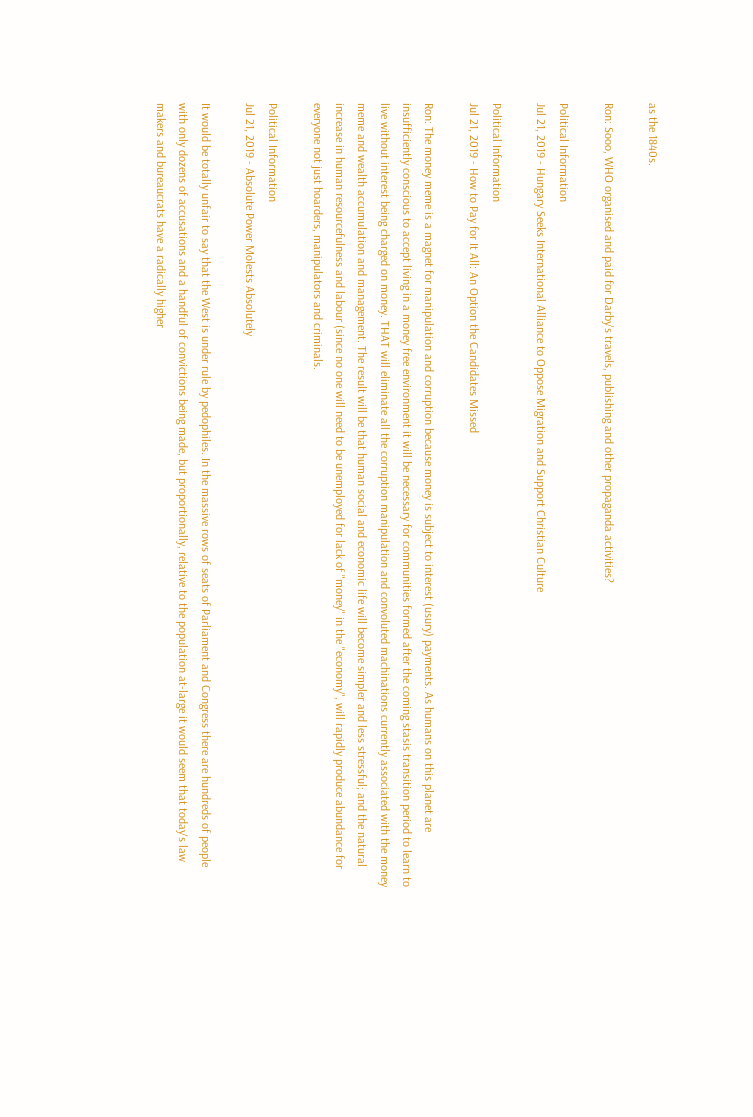as the 1840s.

Ron: Sooo, WHO organised and paid for Darby's travels, publishing and other propaganda activities?

Political Information
Jul 21, 2019 - Hungary Seeks International Alliance to Oppose Migration and Support Christian Culture

Political Information
Jul 21, 2019 - How to Pay for It All: An Option the Candidates Missed

Ron: The money meme is a magnet for manipulation and corruption because money is subject to interest (usury) payments. As humans on this planet are insufficiently conscious to accept living in a money free environment it will be necessary for communities formed after the coming stasis transition period to learn to live without interest being charged on money. THAT will eliminate all the corruption manipulation and convoluted machinations currently associated with the money meme and wealth accumulation and management. The result will be that human social and economic life will become simpler and less stressful; and the natural increase in human resourcefulness and labour (since no one will need to be unemployed for lack of "money" in the "economy", will rapidly produce abundance for everyone not just hoarders, manipulators and criminals.

Political Information
Jul 21, 2019 - Absolute Power Molests Absolutely

It would be totally unfair to say that the West is under rule by pedophiles. In the massive rows of seats of Parliament and Congress there are hundreds of people with only dozens of accusations and a handful of convictions being made, but proportionally, relative to the population at-large it would seem that today's law makers and bureaucrats have a radically higher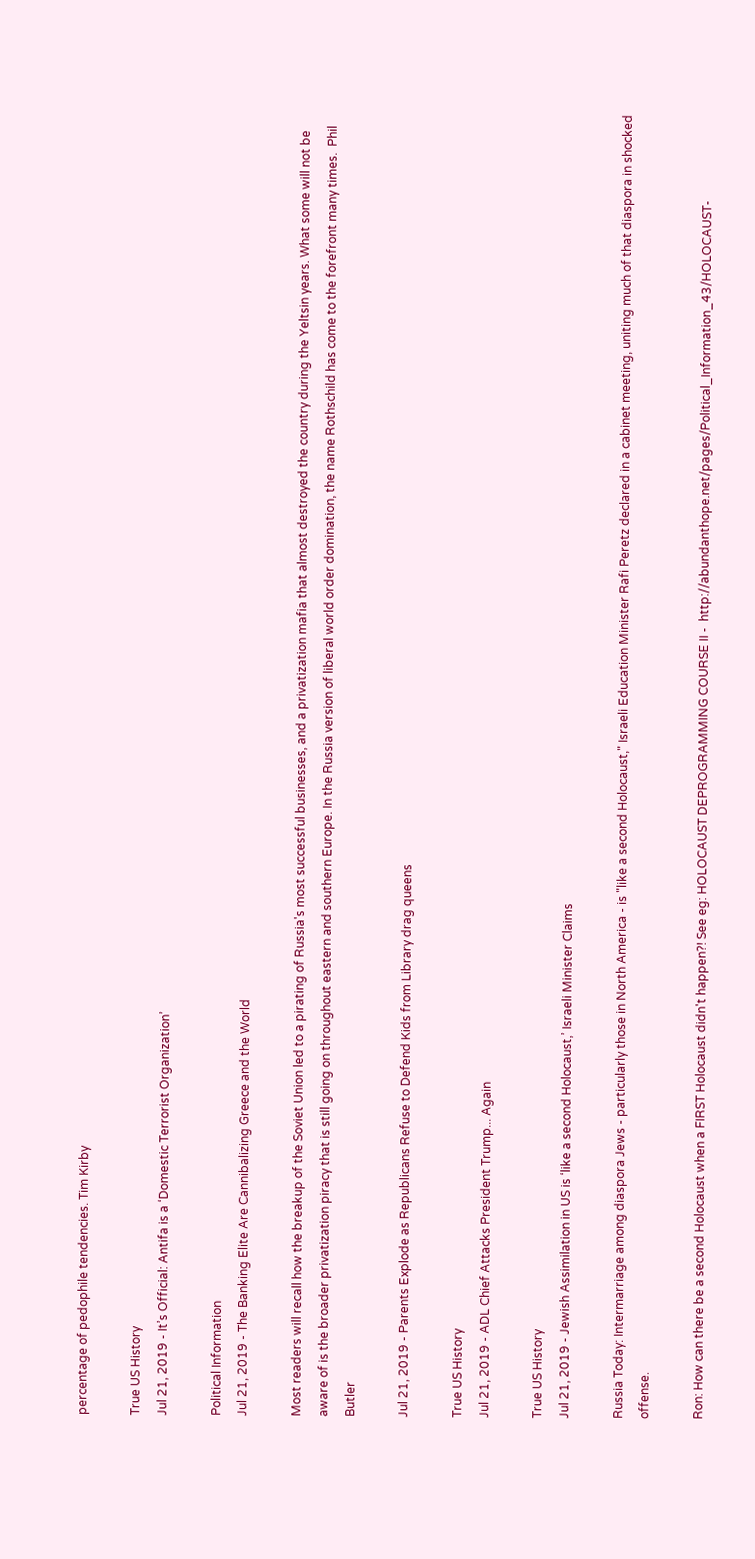percentage of pedophile tendencies. Tim Kirby

True US History
Jul 21, 2019 - It’s Official: Antifa is a ‘Domestic Terrorist Organization’

Political Information
Jul 21, 2019 - The Banking Elite Are Cannibalizing Greece and the World

Most readers will recall how the breakup of the Soviet Union led to a pirating of Russia's most successful businesses, and a privatization mafia that almost destroyed the country during the Yeltsin years. What some will not be aware of is the broader privatization piracy that is still going on throughout eastern and southern Europe. In the Russia version of liberal world order domination, the name Rothschild has come to the forefront many times.  Phil Butler

Jul 21, 2019 - Parents Explode as Republicans Refuse to Defend Kids from Library drag queens

True US History
Jul 21, 2019 - ADL Chief Attacks President Trump... Again

True US History
Jul 21, 2019 - Jewish Assimilation in US is ‘like a second Holocaust,’ Israeli Minister Claims

Russia Today: Intermarriage among diaspora Jews - particularly those in North America - is "like a second Holocaust," Israeli Education Minister Rafi Peretz declared in a cabinet meeting, uniting much of that diaspora in shocked offense.

Ron: How can there be a second Holocaust when a FIRST Holocaust didn't happen?! See eg: HOLOCAUST DEPROGRAMMING COURSE II -  http://abundanthope.net/pages/Political_Information_43/HOLOCAUST-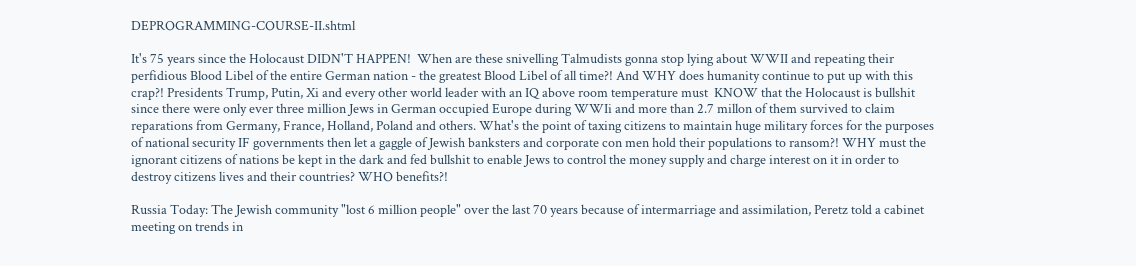DEPROGRAMMING-COURSE-II.shtml

It's 75 years since the Holocaust DIDN'T HAPPEN!  When are these snivelling Talmudists gonna stop lying about WWII and repeating their perfidious Blood Libel of the entire German nation - the greatest Blood Libel of all time?! And WHY does humanity continue to put up with this crap?! Presidents Trump, Putin, Xi and every other world leader with an IQ above room temperature must  KNOW that the Holocaust is bullshit since there were only ever three million Jews in German occupied Europe during WWIi and more than 2.7 millon of them survived to claim reparations from Germany, France, Holland, Poland and others. What's the point of taxing citizens to maintain huge military forces for the purposes of national security IF governments then let a gaggle of Jewish banksters and corporate con men hold their populations to ransom?! WHY must the ignorant citizens of nations be kept in the dark and fed bullshit to enable Jews to control the money supply and charge interest on it in order to destroy citizens lives and their countries? WHO benefits?!

Russia Today: The Jewish community "lost 6 million people" over the last 70 years because of intermarriage and assimilation, Peretz told a cabinet meeting on trends in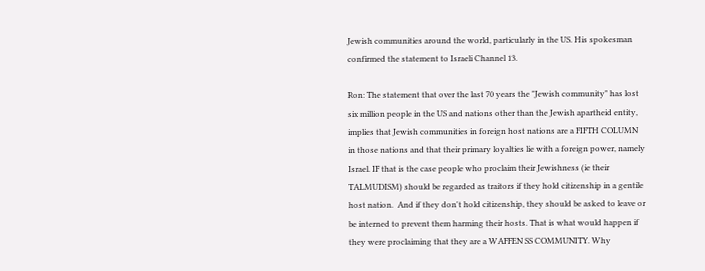Jewish communities around the world, particularly in the US. His spokesman confirmed the statement to Israeli Channel 13.

Ron: The statement that over the last 70 years the "Jewish community" has lost six million people in the US and nations other than the Jewish apartheid entity, implies that Jewish communities in foreign host nations are a FIFTH COLUMN in those nations and that their primary loyalties lie with a foreign power, namely Israel. IF that is the case people who proclaim their Jewishness (ie their TALMUDISM) should be regarded as traitors if they hold citizenship in a gentile host nation.  And if they don't hold citizenship, they should be asked to leave or be interned to prevent them harming their hosts. That is what would happen if they were proclaiming that they are a WAFFEN SS COMMUNITY. Why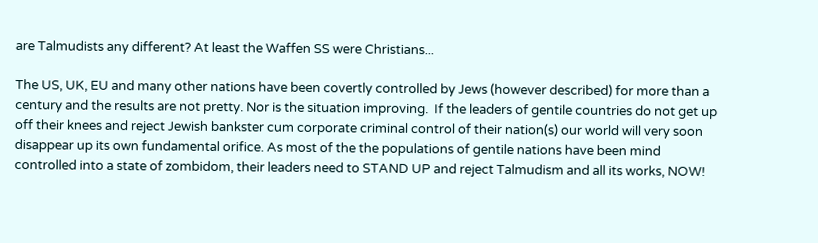are Talmudists any different? At least the Waffen SS were Christians...

The US, UK, EU and many other nations have been covertly controlled by Jews (however described) for more than a century and the results are not pretty. Nor is the situation improving.  If the leaders of gentile countries do not get up off their knees and reject Jewish bankster cum corporate criminal control of their nation(s) our world will very soon disappear up its own fundamental orifice. As most of the the populations of gentile nations have been mind controlled into a state of zombidom, their leaders need to STAND UP and reject Talmudism and all its works, NOW!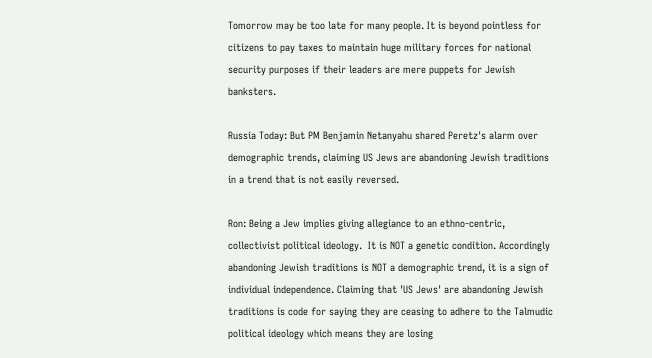Tomorrow may be too late for many people. It is beyond pointless for citizens to pay taxes to maintain huge military forces for national security purposes if their leaders are mere puppets for Jewish banksters.

Russia Today: But PM Benjamin Netanyahu shared Peretz's alarm over demographic trends, claiming US Jews are abandoning Jewish traditions in a trend that is not easily reversed.

Ron: Being a Jew implies giving allegiance to an ethno-centric, collectivist political ideology.  It is NOT a genetic condition. Accordingly abandoning Jewish traditions is NOT a demographic trend, it is a sign of individual independence. Claiming that 'US Jews' are abandoning Jewish traditions is code for saying they are ceasing to adhere to the Talmudic political ideology which means they are losing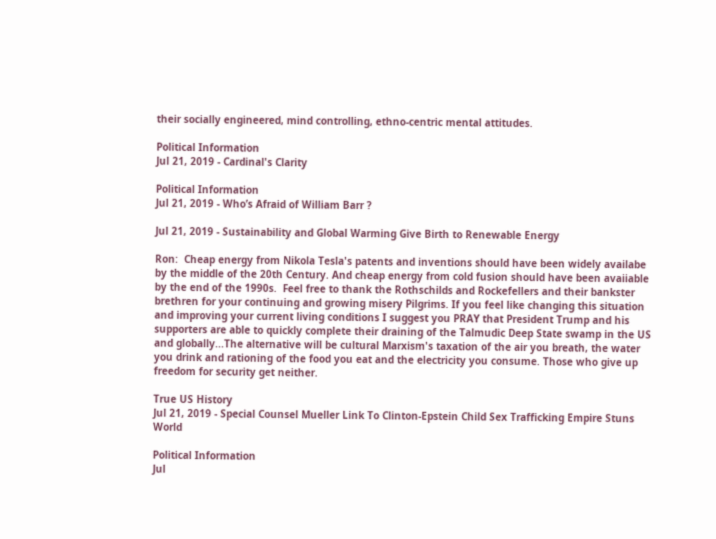their socially engineered, mind controlling, ethno-centric mental attitudes.

Political Information
Jul 21, 2019 - Cardinal's Clarity

Political Information
Jul 21, 2019 - Who’s Afraid of William Barr ?

Jul 21, 2019 - Sustainability and Global Warming Give Birth to Renewable Energy

Ron:  Cheap energy from Nikola Tesla's patents and inventions should have been widely availabe by the middle of the 20th Century. And cheap energy from cold fusion should have been avaiiable by the end of the 1990s.  Feel free to thank the Rothschilds and Rockefellers and their bankster brethren for your continuing and growing misery Pilgrims. If you feel like changing this situation and improving your current living conditions I suggest you PRAY that President Trump and his supporters are able to quickly complete their draining of the Talmudic Deep State swamp in the US and globally...The alternative will be cultural Marxism's taxation of the air you breath, the water you drink and rationing of the food you eat and the electricity you consume. Those who give up freedom for security get neither.

True US History
Jul 21, 2019 - Special Counsel Mueller Link To Clinton-Epstein Child Sex Trafficking Empire Stuns World

Political Information
Jul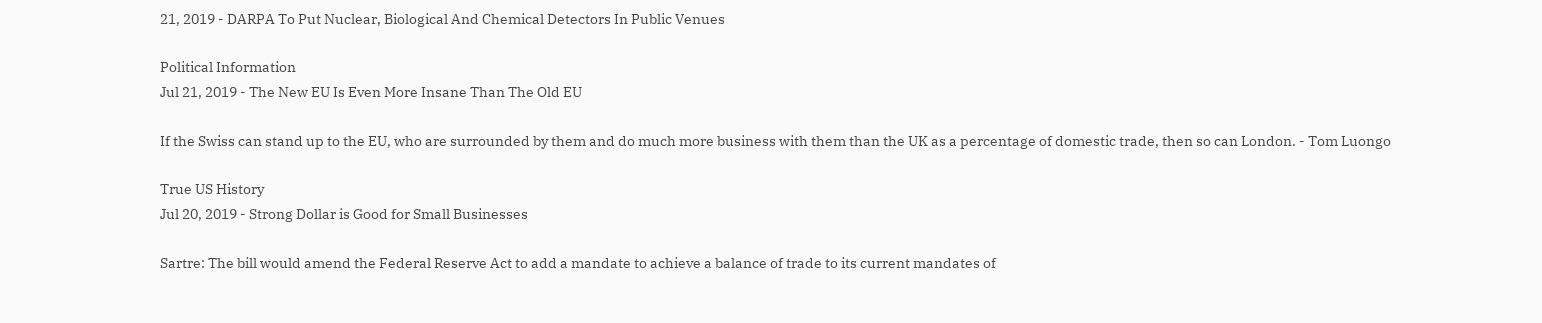21, 2019 - DARPA To Put Nuclear, Biological And Chemical Detectors In Public Venues

Political Information
Jul 21, 2019 - The New EU Is Even More Insane Than The Old EU

If the Swiss can stand up to the EU, who are surrounded by them and do much more business with them than the UK as a percentage of domestic trade, then so can London. - Tom Luongo

True US History
Jul 20, 2019 - Strong Dollar is Good for Small Businesses

Sartre: The bill would amend the Federal Reserve Act to add a mandate to achieve a balance of trade to its current mandates of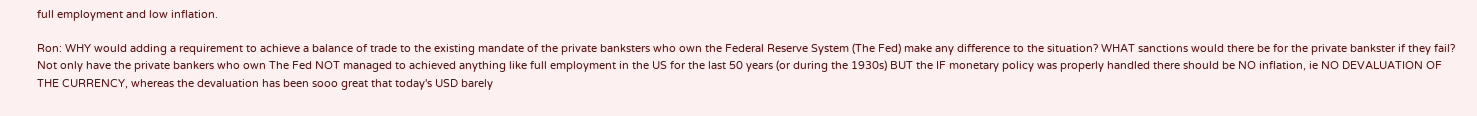full employment and low inflation.

Ron: WHY would adding a requirement to achieve a balance of trade to the existing mandate of the private banksters who own the Federal Reserve System (The Fed) make any difference to the situation? WHAT sanctions would there be for the private bankster if they fail? Not only have the private bankers who own The Fed NOT managed to achieved anything like full employment in the US for the last 50 years (or during the 1930s) BUT the IF monetary policy was properly handled there should be NO inflation, ie NO DEVALUATION OF THE CURRENCY, whereas the devaluation has been sooo great that today's USD barely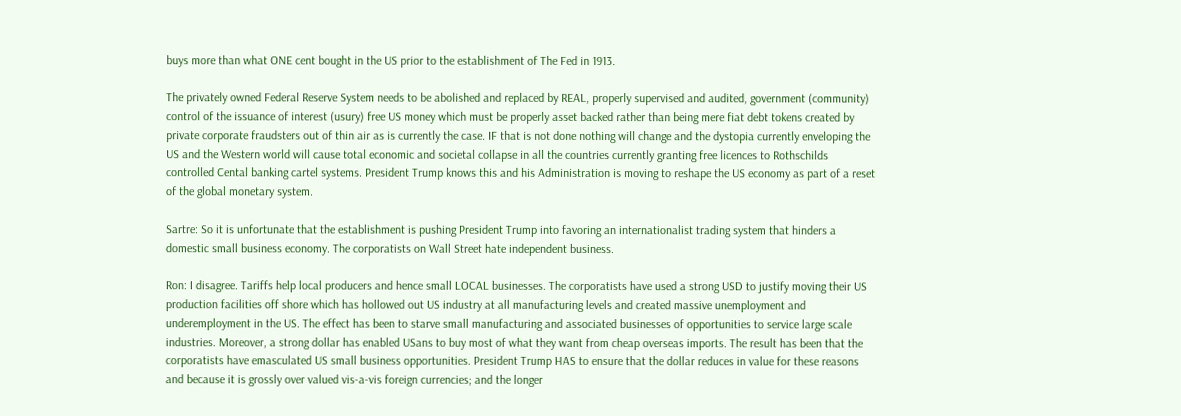buys more than what ONE cent bought in the US prior to the establishment of The Fed in 1913.

The privately owned Federal Reserve System needs to be abolished and replaced by REAL, properly supervised and audited, government (community) control of the issuance of interest (usury) free US money which must be properly asset backed rather than being mere fiat debt tokens created by private corporate fraudsters out of thin air as is currently the case. IF that is not done nothing will change and the dystopia currently enveloping the US and the Western world will cause total economic and societal collapse in all the countries currently granting free licences to Rothschilds controlled Cental banking cartel systems. President Trump knows this and his Administration is moving to reshape the US economy as part of a reset of the global monetary system.

Sartre: So it is unfortunate that the establishment is pushing President Trump into favoring an internationalist trading system that hinders a domestic small business economy. The corporatists on Wall Street hate independent business.

Ron: I disagree. Tariffs help local producers and hence small LOCAL businesses. The corporatists have used a strong USD to justify moving their US production facilities off shore which has hollowed out US industry at all manufacturing levels and created massive unemployment and underemployment in the US. The effect has been to starve small manufacturing and associated businesses of opportunities to service large scale industries. Moreover, a strong dollar has enabled USans to buy most of what they want from cheap overseas imports. The result has been that the corporatists have emasculated US small business opportunities. President Trump HAS to ensure that the dollar reduces in value for these reasons and because it is grossly over valued vis-a-vis foreign currencies; and the longer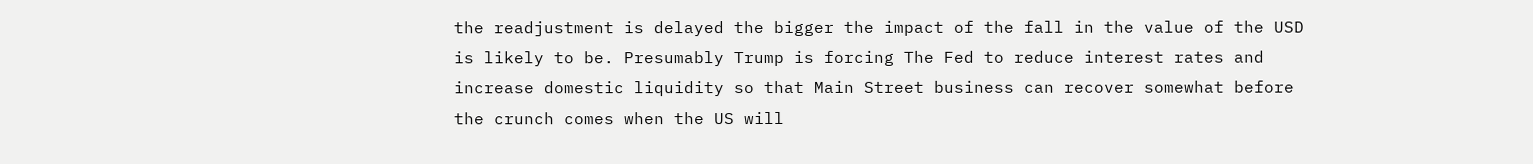the readjustment is delayed the bigger the impact of the fall in the value of the USD is likely to be. Presumably Trump is forcing The Fed to reduce interest rates and increase domestic liquidity so that Main Street business can recover somewhat before the crunch comes when the US will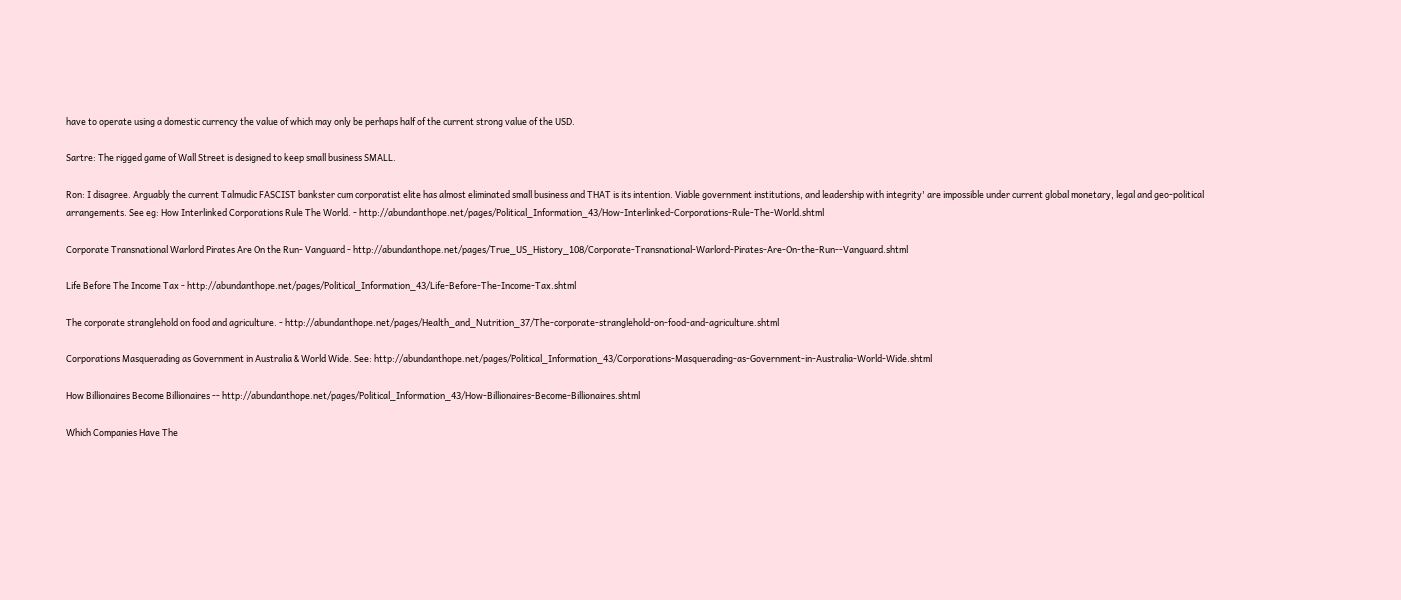have to operate using a domestic currency the value of which may only be perhaps half of the current strong value of the USD.

Sartre: The rigged game of Wall Street is designed to keep small business SMALL.

Ron: I disagree. Arguably the current Talmudic FASCIST bankster cum corporatist elite has almost eliminated small business and THAT is its intention. Viable government institutions, and leadership with integrity' are impossible under current global monetary, legal and geo-political arrangements. See eg: How Interlinked Corporations Rule The World. - http://abundanthope.net/pages/Political_Information_43/How-Interlinked-Corporations-Rule-The-World.shtml

Corporate Transnational Warlord Pirates Are On the Run- Vanguard - http://abundanthope.net/pages/True_US_History_108/Corporate-Transnational-Warlord-Pirates-Are-On-the-Run--Vanguard.shtml

Life Before The Income Tax - http://abundanthope.net/pages/Political_Information_43/Life-Before-The-Income-Tax.shtml

The corporate stranglehold on food and agriculture. - http://abundanthope.net/pages/Health_and_Nutrition_37/The-corporate-stranglehold-on-food-and-agriculture.shtml

Corporations Masquerading as Government in Australia & World Wide. See: http://abundanthope.net/pages/Political_Information_43/Corporations-Masquerading-as-Government-in-Australia-World-Wide.shtml

How Billionaires Become Billionaires -- http://abundanthope.net/pages/Political_Information_43/How-Billionaires-Become-Billionaires.shtml

Which Companies Have The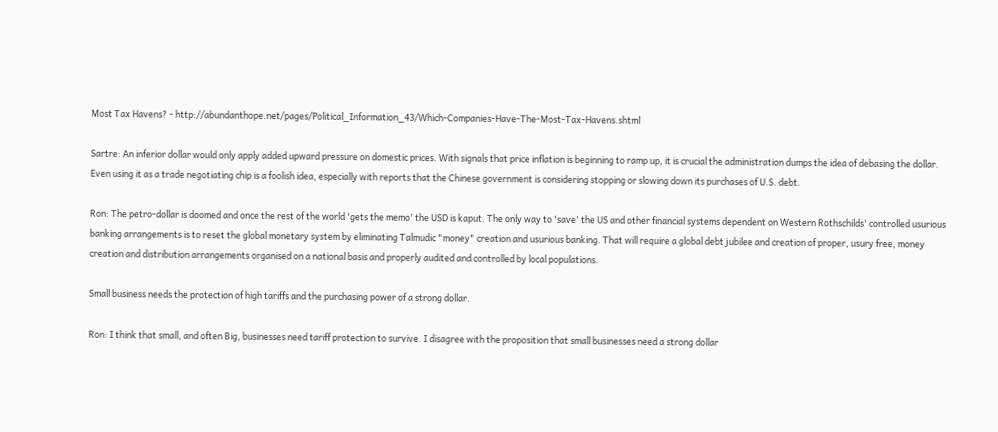Most Tax Havens? - http://abundanthope.net/pages/Political_Information_43/Which-Companies-Have-The-Most-Tax-Havens.shtml

Sartre: An inferior dollar would only apply added upward pressure on domestic prices. With signals that price inflation is beginning to ramp up, it is crucial the administration dumps the idea of debasing the dollar. Even using it as a trade negotiating chip is a foolish idea, especially with reports that the Chinese government is considering stopping or slowing down its purchases of U.S. debt.

Ron: The petro-dollar is doomed and once the rest of the world 'gets the memo' the USD is kaput. The only way to 'save' the US and other financial systems dependent on Western Rothschilds' controlled usurious banking arrangements is to reset the global monetary system by eliminating Talmudic "money" creation and usurious banking. That will require a global debt jubilee and creation of proper, usury free, money creation and distribution arrangements organised on a national basis and properly audited and controlled by local populations.

Small business needs the protection of high tariffs and the purchasing power of a strong dollar.

Ron: I think that small, and often Big, businesses need tariff protection to survive. I disagree with the proposition that small businesses need a strong dollar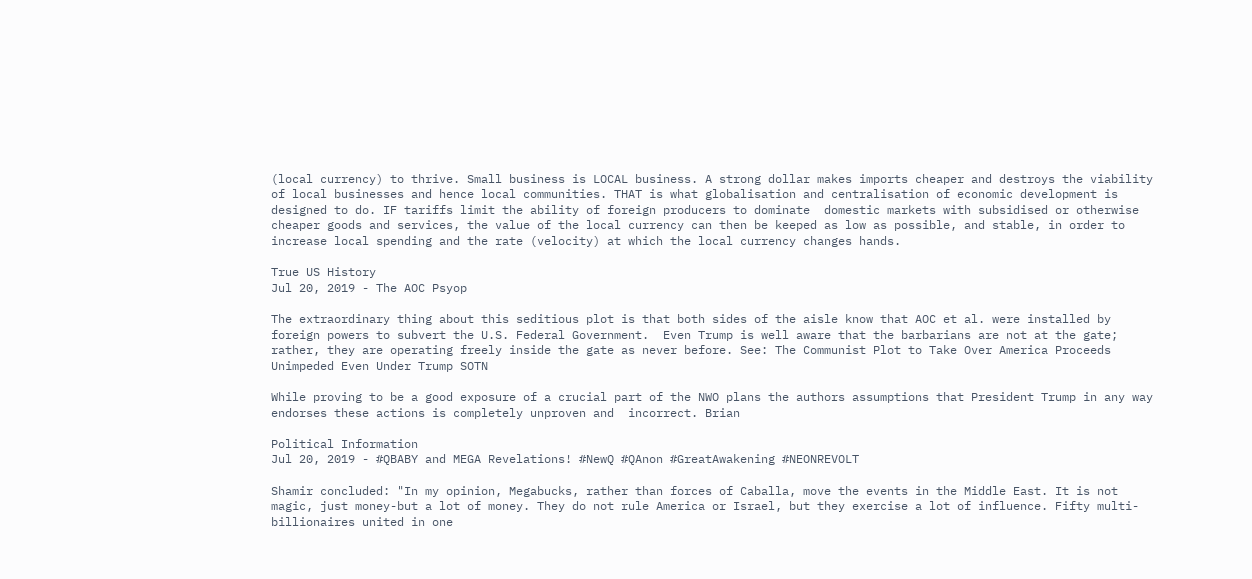(local currency) to thrive. Small business is LOCAL business. A strong dollar makes imports cheaper and destroys the viability of local businesses and hence local communities. THAT is what globalisation and centralisation of economic development is designed to do. IF tariffs limit the ability of foreign producers to dominate  domestic markets with subsidised or otherwise cheaper goods and services, the value of the local currency can then be keeped as low as possible, and stable, in order to increase local spending and the rate (velocity) at which the local currency changes hands.

True US History
Jul 20, 2019 - The AOC Psyop

The extraordinary thing about this seditious plot is that both sides of the aisle know that AOC et al. were installed by foreign powers to subvert the U.S. Federal Government.  Even Trump is well aware that the barbarians are not at the gate; rather, they are operating freely inside the gate as never before. See: The Communist Plot to Take Over America Proceeds Unimpeded Even Under Trump SOTN

While proving to be a good exposure of a crucial part of the NWO plans the authors assumptions that President Trump in any way endorses these actions is completely unproven and  incorrect. Brian

Political Information
Jul 20, 2019 - #QBABY and MEGA Revelations! #NewQ #QAnon #GreatAwakening #NEONREVOLT

Shamir concluded: "In my opinion, Megabucks, rather than forces of Caballa, move the events in the Middle East. It is not magic, just money-but a lot of money. They do not rule America or Israel, but they exercise a lot of influence. Fifty multi-billionaires united in one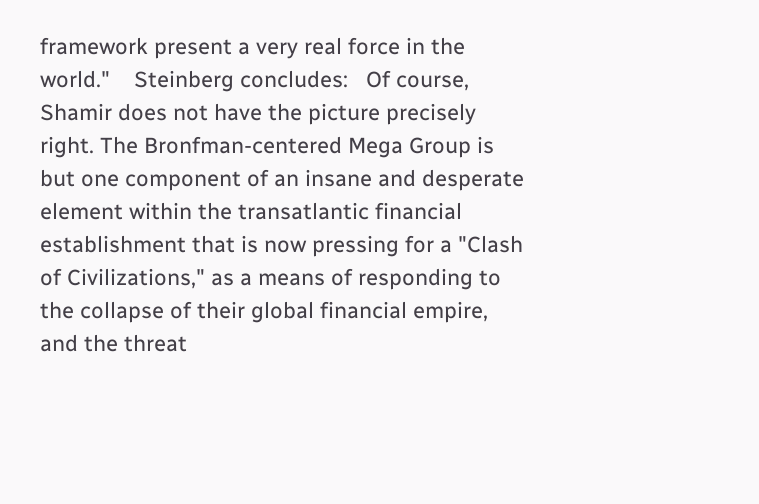framework present a very real force in the world."    Steinberg concludes:   Of course, Shamir does not have the picture precisely right. The Bronfman-centered Mega Group is but one component of an insane and desperate element within the transatlantic financial establishment that is now pressing for a "Clash of Civilizations," as a means of responding to the collapse of their global financial empire, and the threat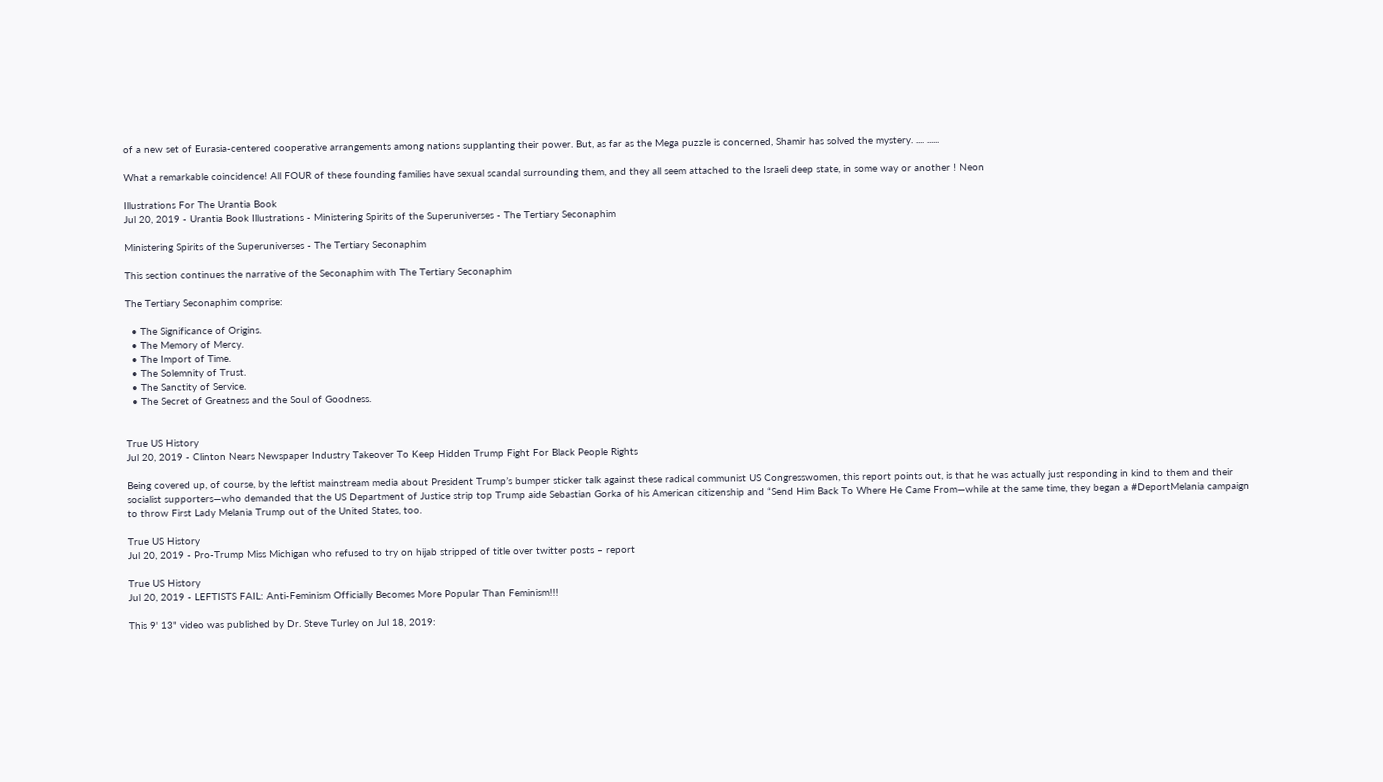of a new set of Eurasia-centered cooperative arrangements among nations supplanting their power. But, as far as the Mega puzzle is concerned, Shamir has solved the mystery. .... ......

What a remarkable coincidence! All FOUR of these founding families have sexual scandal surrounding them, and they all seem attached to the Israeli deep state, in some way or another ! Neon

Illustrations For The Urantia Book
Jul 20, 2019 - Urantia Book Illustrations - Ministering Spirits of the Superuniverses - The Tertiary Seconaphim

Ministering Spirits of the Superuniverses - The Tertiary Seconaphim

This section continues the narrative of the Seconaphim with The Tertiary Seconaphim

The Tertiary Seconaphim comprise:

  • The Significance of Origins.
  • The Memory of Mercy.
  • The Import of Time.
  • The Solemnity of Trust.
  • The Sanctity of Service.
  • The Secret of Greatness and the Soul of Goodness.


True US History
Jul 20, 2019 - Clinton Nears Newspaper Industry Takeover To Keep Hidden Trump Fight For Black People Rights

Being covered up, of course, by the leftist mainstream media about President Trump’s bumper sticker talk against these radical communist US Congresswomen, this report points out, is that he was actually just responding in kind to them and their socialist supporters—who demanded that the US Department of Justice strip top Trump aide Sebastian Gorka of his American citizenship and “Send Him Back To Where He Came From—while at the same time, they began a #DeportMelania campaign to throw First Lady Melania Trump out of the United States, too.

True US History
Jul 20, 2019 - Pro-Trump Miss Michigan who refused to try on hijab stripped of title over twitter posts – report

True US History
Jul 20, 2019 - LEFTISTS FAIL: Anti-Feminism Officially Becomes More Popular Than Feminism!!!

This 9' 13" video was published by Dr. Steve Turley on Jul 18, 2019: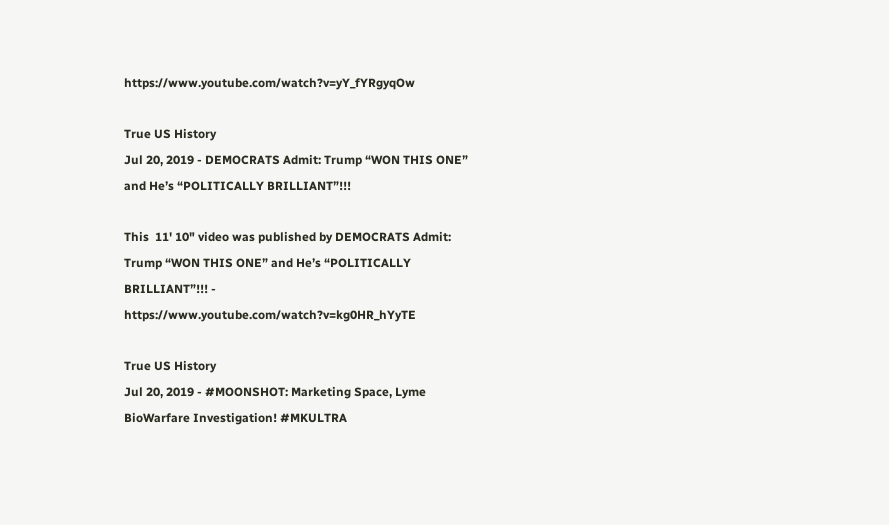https://www.youtube.com/watch?v=yY_fYRgyqOw

True US History
Jul 20, 2019 - DEMOCRATS Admit: Trump “WON THIS ONE” and He’s “POLITICALLY BRILLIANT”!!!

This  11' 10" video was published by DEMOCRATS Admit: Trump “WON THIS ONE” and He’s “POLITICALLY BRILLIANT”!!! - https://www.youtube.com/watch?v=kg0HR_hYyTE

True US History
Jul 20, 2019 - #MOONSHOT: Marketing Space, Lyme BioWarfare Investigation! #MKULTRA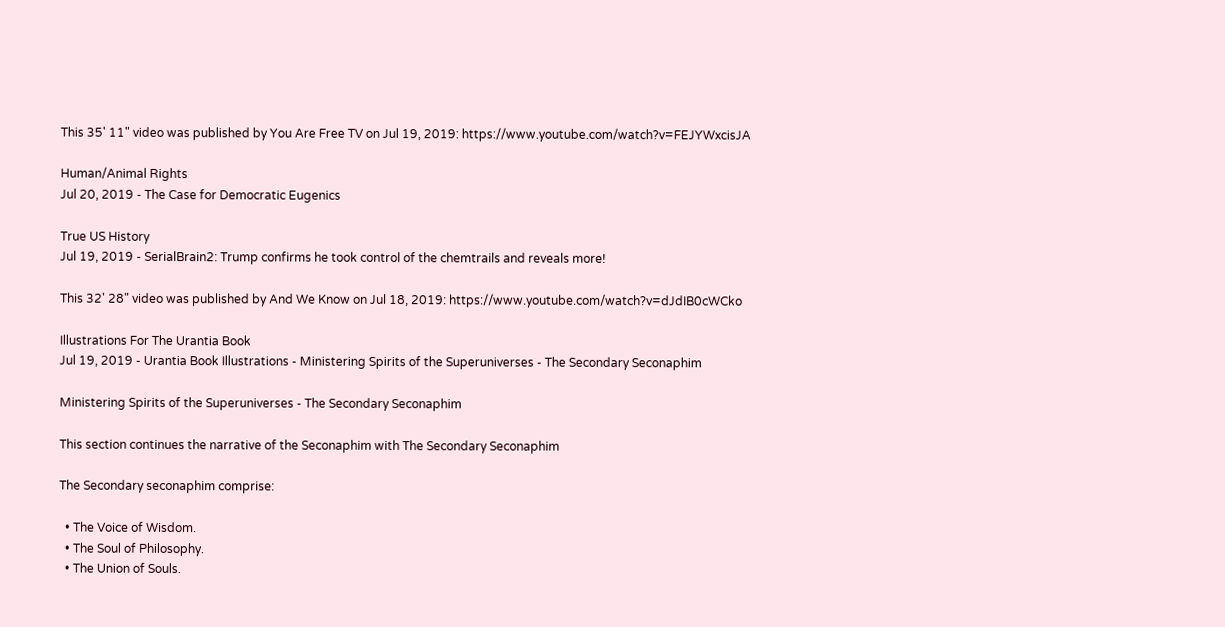This 35' 11" video was published by You Are Free TV on Jul 19, 2019: https://www.youtube.com/watch?v=FEJYWxcisJA

Human/Animal Rights
Jul 20, 2019 - The Case for Democratic Eugenics

True US History
Jul 19, 2019 - SerialBrain2: Trump confirms he took control of the chemtrails and reveals more!

This 32' 28" video was published by And We Know on Jul 18, 2019: https://www.youtube.com/watch?v=dJdIB0cWCko

Illustrations For The Urantia Book
Jul 19, 2019 - Urantia Book Illustrations - Ministering Spirits of the Superuniverses - The Secondary Seconaphim

Ministering Spirits of the Superuniverses - The Secondary Seconaphim

This section continues the narrative of the Seconaphim with The Secondary Seconaphim

The Secondary seconaphim comprise:

  • The Voice of Wisdom.
  • The Soul of Philosophy.
  • The Union of Souls.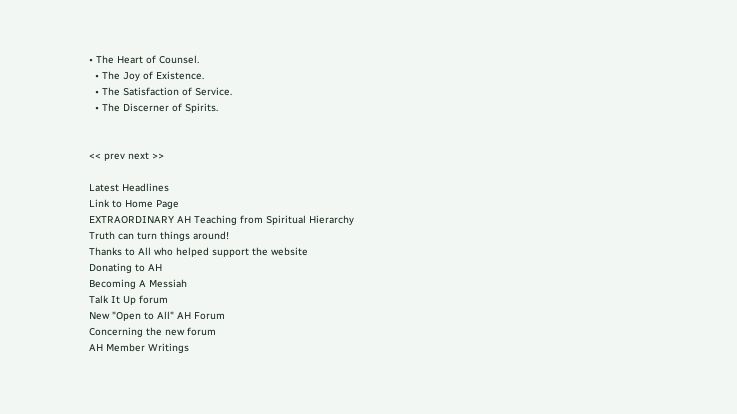• The Heart of Counsel.
  • The Joy of Existence.
  • The Satisfaction of Service.
  • The Discerner of Spirits.


<< prev next >>

Latest Headlines
Link to Home Page
EXTRAORDINARY AH Teaching from Spiritual Hierarchy
Truth can turn things around!
Thanks to All who helped support the website
Donating to AH
Becoming A Messiah
Talk It Up forum
New "Open to All" AH Forum
Concerning the new forum
AH Member Writings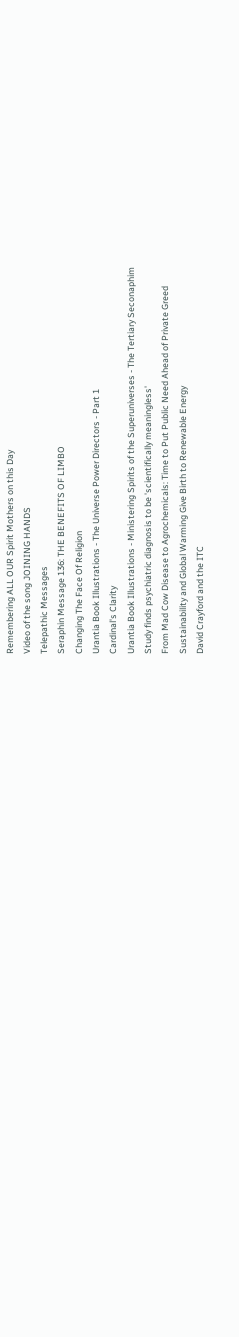Remembering ALL OUR Spirit Mothers on this Day
Video of the song JOINING HANDS
Telepathic Messages
Seraphin Message 136: THE BENEFITS OF LIMBO
Changing The Face Of Religion
Urantia Book Illustrations - The Universe Power Directors - Part 1
Cardinal's Clarity
Urantia Book Illustrations - Ministering Spirits of the Superuniverses - The Tertiary Seconaphim
Study finds psychiatric diagnosis to be 'scientifically meaningless'
From Mad Cow Disease to Agrochemicals: Time to Put Public Need Ahead of Private Greed
Sustainability and Global Warming Give Birth to Renewable Energy
David Crayford and the ITC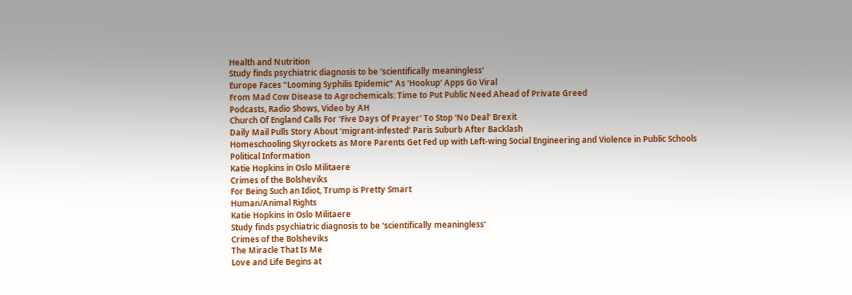Health and Nutrition
Study finds psychiatric diagnosis to be 'scientifically meaningless'
Europe Faces "Looming Syphilis Epidemic" As 'Hookup' Apps Go Viral
From Mad Cow Disease to Agrochemicals: Time to Put Public Need Ahead of Private Greed
Podcasts, Radio Shows, Video by AH
Church Of England Calls For 'Five Days Of Prayer' To Stop 'No Deal' Brexit
Daily Mail Pulls Story About ‘migrant-infested’ Paris Suburb After Backlash
Homeschooling Skyrockets as More Parents Get Fed up with Left-wing Social Engineering and Violence in Public Schools
Political Information
Katie Hopkins in Oslo Militaere
Crimes of the Bolsheviks
For Being Such an Idiot, Trump is Pretty Smart
Human/Animal Rights
Katie Hopkins in Oslo Militaere
Study finds psychiatric diagnosis to be 'scientifically meaningless'
Crimes of the Bolsheviks
The Miracle That Is Me
Love and Life Begins at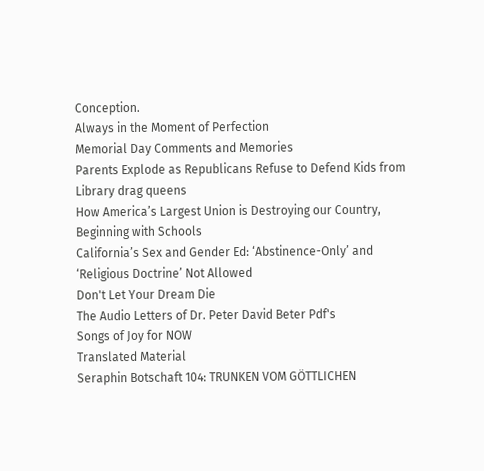Conception.
Always in the Moment of Perfection
Memorial Day Comments and Memories
Parents Explode as Republicans Refuse to Defend Kids from Library drag queens
How America’s Largest Union is Destroying our Country, Beginning with Schools
California’s Sex and Gender Ed: ‘Abstinence-Only’ and ‘Religious Doctrine’ Not Allowed
Don't Let Your Dream Die
The Audio Letters of Dr. Peter David Beter Pdf's
Songs of Joy for NOW
Translated Material
Seraphin Botschaft 104: TRUNKEN VOM GÖTTLICHEN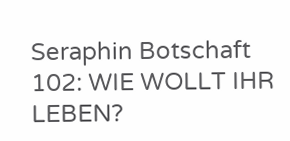Seraphin Botschaft 102: WIE WOLLT IHR LEBEN?